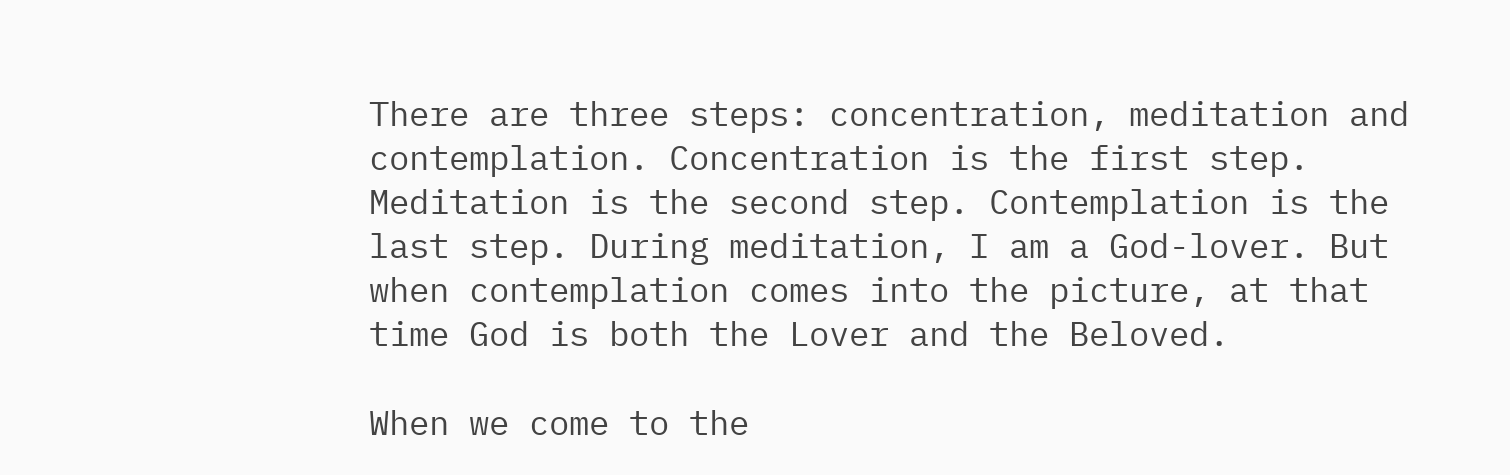There are three steps: concentration, meditation and contemplation. Concentration is the first step. Meditation is the second step. Contemplation is the last step. During meditation, I am a God-lover. But when contemplation comes into the picture, at that time God is both the Lover and the Beloved.

When we come to the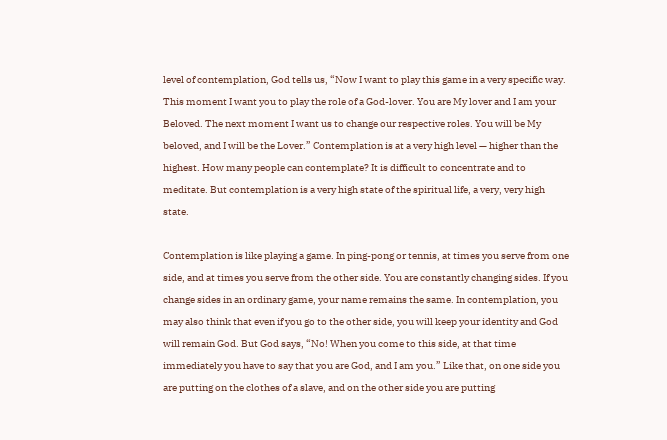level of contemplation, God tells us, “Now I want to play this game in a very specific way. This moment I want you to play the role of a God-lover. You are My lover and I am your Beloved. The next moment I want us to change our respective roles. You will be My beloved, and I will be the Lover.” Contemplation is at a very high level — higher than the highest. How many people can contemplate? It is difficult to concentrate and to meditate. But contemplation is a very high state of the spiritual life, a very, very high state.

Contemplation is like playing a game. In ping-pong or tennis, at times you serve from one side, and at times you serve from the other side. You are constantly changing sides. If you change sides in an ordinary game, your name remains the same. In contemplation, you may also think that even if you go to the other side, you will keep your identity and God will remain God. But God says, “No! When you come to this side, at that time immediately you have to say that you are God, and I am you.” Like that, on one side you are putting on the clothes of a slave, and on the other side you are putting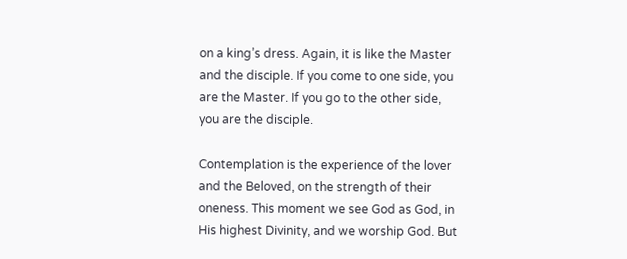on a king’s dress. Again, it is like the Master and the disciple. If you come to one side, you are the Master. If you go to the other side, you are the disciple.

Contemplation is the experience of the lover and the Beloved, on the strength of their oneness. This moment we see God as God, in His highest Divinity, and we worship God. But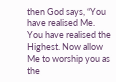then God says, “You have realised Me. You have realised the Highest. Now allow Me to worship you as the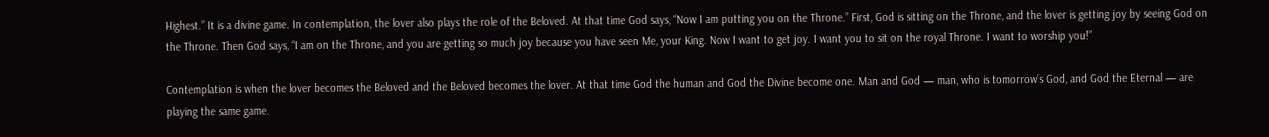Highest.” It is a divine game. In contemplation, the lover also plays the role of the Beloved. At that time God says, “Now I am putting you on the Throne.” First, God is sitting on the Throne, and the lover is getting joy by seeing God on the Throne. Then God says, “I am on the Throne, and you are getting so much joy because you have seen Me, your King. Now I want to get joy. I want you to sit on the royal Throne. I want to worship you!”

Contemplation is when the lover becomes the Beloved and the Beloved becomes the lover. At that time God the human and God the Divine become one. Man and God — man, who is tomorrow’s God, and God the Eternal — are playing the same game.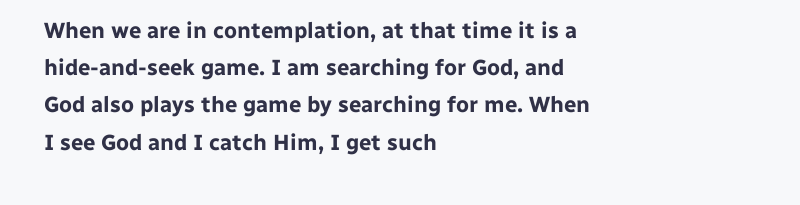When we are in contemplation, at that time it is a hide-and-seek game. I am searching for God, and God also plays the game by searching for me. When I see God and I catch Him, I get such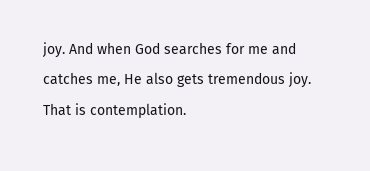joy. And when God searches for me and catches me, He also gets tremendous joy. That is contemplation.